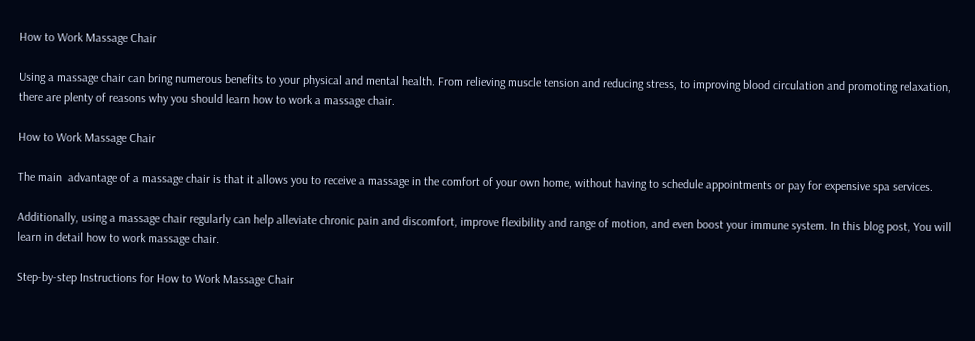How to Work Massage Chair

Using a massage chair can bring numerous benefits to your physical and mental health. From relieving muscle tension and reducing stress, to improving blood circulation and promoting relaxation, there are plenty of reasons why you should learn how to work a massage chair.

How to Work Massage Chair

The main  advantage of a massage chair is that it allows you to receive a massage in the comfort of your own home, without having to schedule appointments or pay for expensive spa services.

Additionally, using a massage chair regularly can help alleviate chronic pain and discomfort, improve flexibility and range of motion, and even boost your immune system. In this blog post, You will learn in detail how to work massage chair.

Step-by-step Instructions for How to Work Massage Chair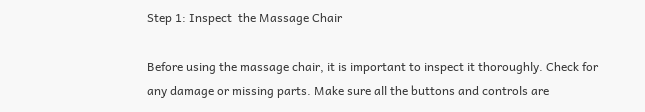Step 1: Inspect  the Massage Chair

Before using the massage chair, it is important to inspect it thoroughly. Check for any damage or missing parts. Make sure all the buttons and controls are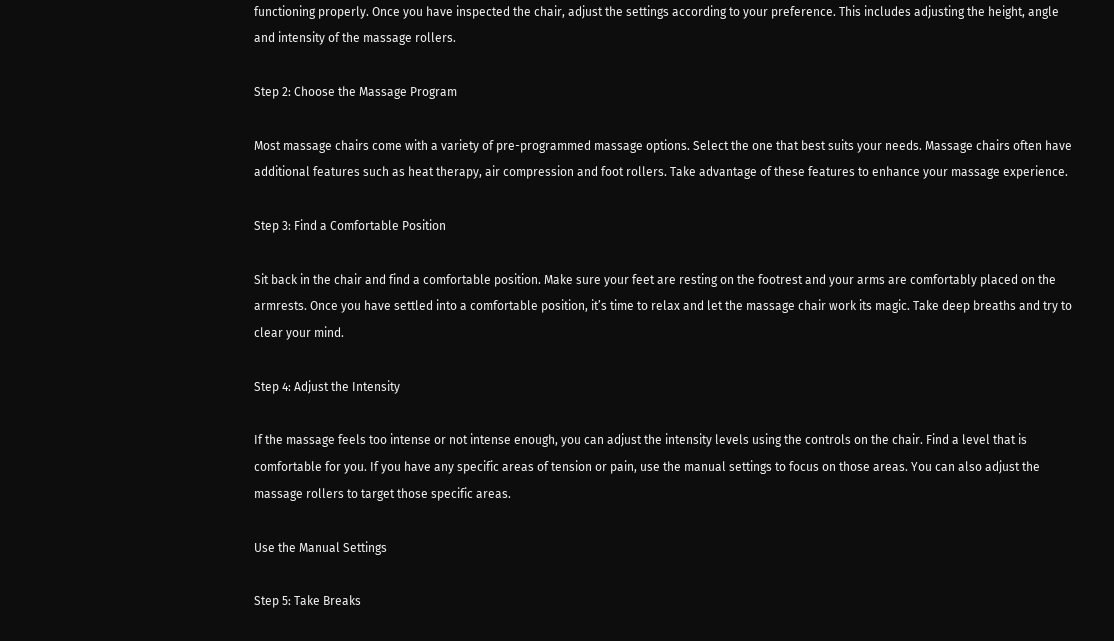functioning properly. Once you have inspected the chair, adjust the settings according to your preference. This includes adjusting the height, angle and intensity of the massage rollers.

Step 2: Choose the Massage Program

Most massage chairs come with a variety of pre-programmed massage options. Select the one that best suits your needs. Massage chairs often have additional features such as heat therapy, air compression and foot rollers. Take advantage of these features to enhance your massage experience.

Step 3: Find a Comfortable Position

Sit back in the chair and find a comfortable position. Make sure your feet are resting on the footrest and your arms are comfortably placed on the armrests. Once you have settled into a comfortable position, it’s time to relax and let the massage chair work its magic. Take deep breaths and try to clear your mind.

Step 4: Adjust the Intensity

If the massage feels too intense or not intense enough, you can adjust the intensity levels using the controls on the chair. Find a level that is comfortable for you. If you have any specific areas of tension or pain, use the manual settings to focus on those areas. You can also adjust the massage rollers to target those specific areas.

Use the Manual Settings

Step 5: Take Breaks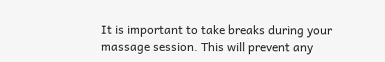It is important to take breaks during your massage session. This will prevent any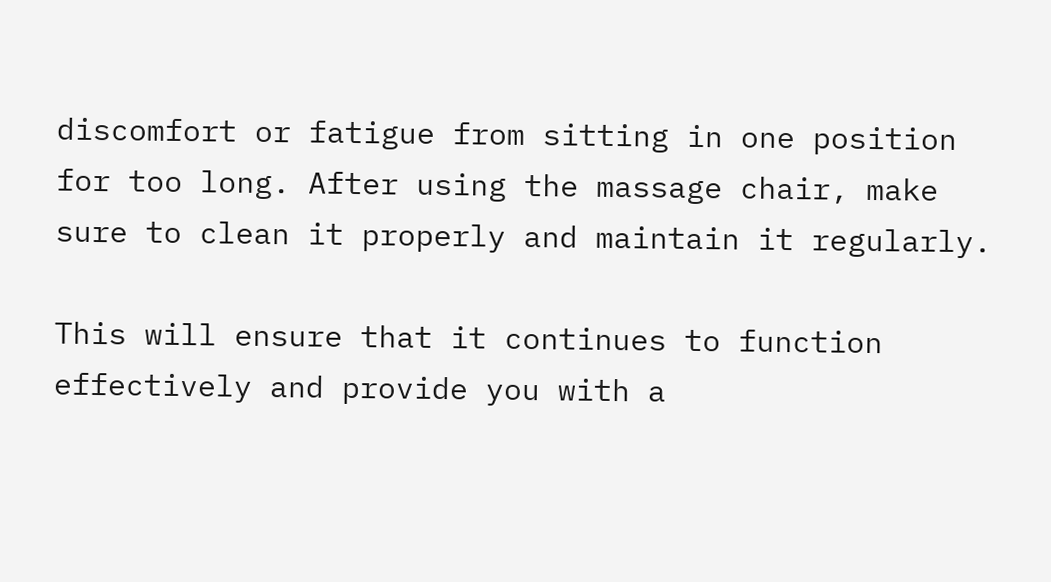discomfort or fatigue from sitting in one position for too long. After using the massage chair, make sure to clean it properly and maintain it regularly.

This will ensure that it continues to function effectively and provide you with a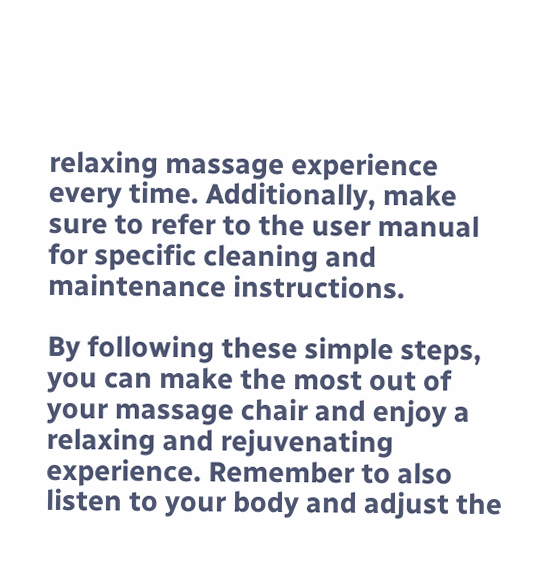relaxing massage experience every time. Additionally, make sure to refer to the user manual for specific cleaning and maintenance instructions.

By following these simple steps, you can make the most out of your massage chair and enjoy a relaxing and rejuvenating experience. Remember to also listen to your body and adjust the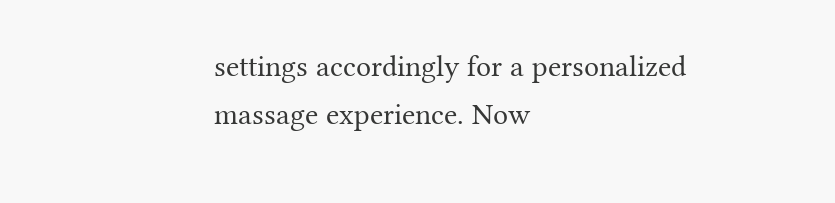settings accordingly for a personalized massage experience. Now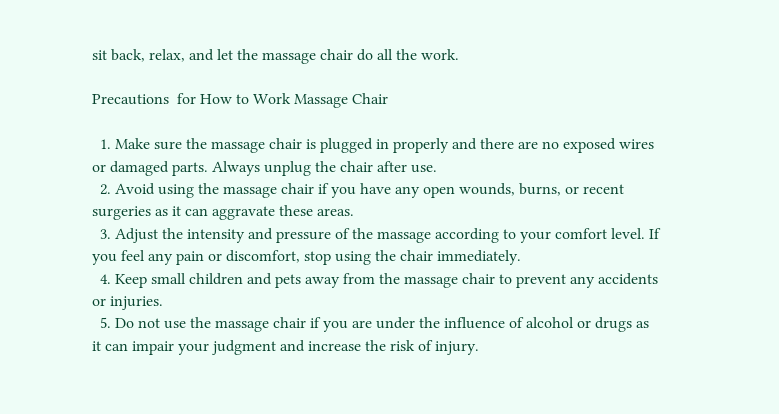sit back, relax, and let the massage chair do all the work.

Precautions  for How to Work Massage Chair

  1. Make sure the massage chair is plugged in properly and there are no exposed wires or damaged parts. Always unplug the chair after use.
  2. Avoid using the massage chair if you have any open wounds, burns, or recent surgeries as it can aggravate these areas.
  3. Adjust the intensity and pressure of the massage according to your comfort level. If you feel any pain or discomfort, stop using the chair immediately.
  4. Keep small children and pets away from the massage chair to prevent any accidents or injuries.
  5. Do not use the massage chair if you are under the influence of alcohol or drugs as it can impair your judgment and increase the risk of injury.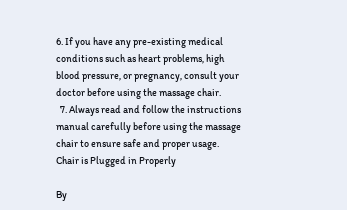6. If you have any pre-existing medical conditions such as heart problems, high blood pressure, or pregnancy, consult your doctor before using the massage chair.
  7. Always read and follow the instructions manual carefully before using the massage chair to ensure safe and proper usage.
Chair is Plugged in Properly

By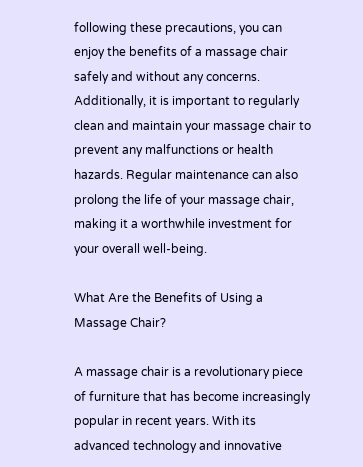following these precautions, you can enjoy the benefits of a massage chair safely and without any concerns. Additionally, it is important to regularly clean and maintain your massage chair to prevent any malfunctions or health hazards. Regular maintenance can also prolong the life of your massage chair, making it a worthwhile investment for your overall well-being.

What Are the Benefits of Using a Massage Chair?

A massage chair is a revolutionary piece of furniture that has become increasingly popular in recent years. With its advanced technology and innovative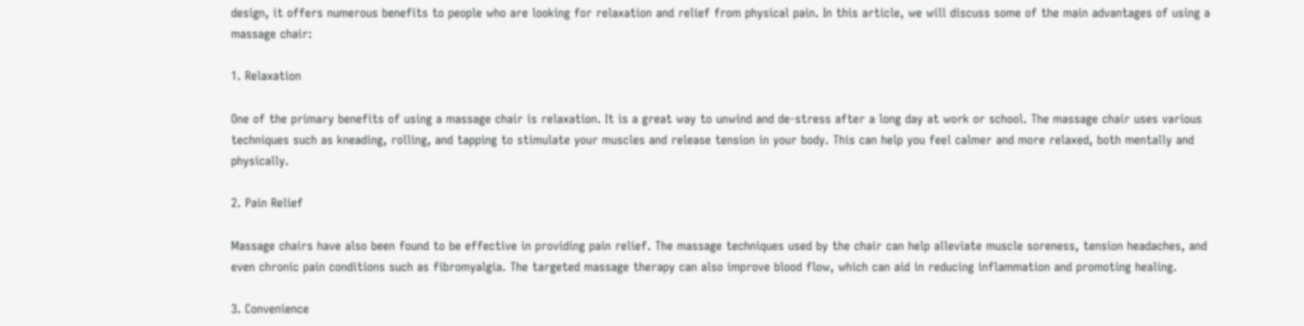design, it offers numerous benefits to people who are looking for relaxation and relief from physical pain. In this article, we will discuss some of the main advantages of using a massage chair:

1. Relaxation

One of the primary benefits of using a massage chair is relaxation. It is a great way to unwind and de-stress after a long day at work or school. The massage chair uses various techniques such as kneading, rolling, and tapping to stimulate your muscles and release tension in your body. This can help you feel calmer and more relaxed, both mentally and physically.

2. Pain Relief

Massage chairs have also been found to be effective in providing pain relief. The massage techniques used by the chair can help alleviate muscle soreness, tension headaches, and even chronic pain conditions such as fibromyalgia. The targeted massage therapy can also improve blood flow, which can aid in reducing inflammation and promoting healing.

3. Convenience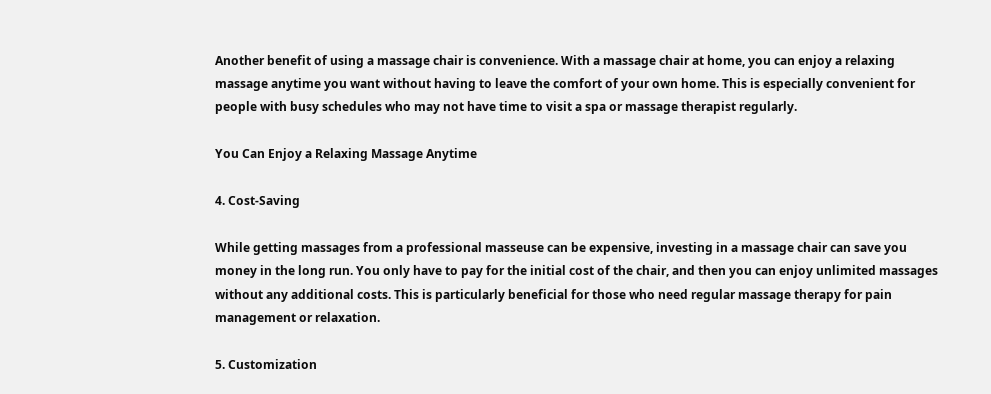Another benefit of using a massage chair is convenience. With a massage chair at home, you can enjoy a relaxing massage anytime you want without having to leave the comfort of your own home. This is especially convenient for people with busy schedules who may not have time to visit a spa or massage therapist regularly.

You Can Enjoy a Relaxing Massage Anytime

4. Cost-Saving

While getting massages from a professional masseuse can be expensive, investing in a massage chair can save you money in the long run. You only have to pay for the initial cost of the chair, and then you can enjoy unlimited massages without any additional costs. This is particularly beneficial for those who need regular massage therapy for pain management or relaxation.

5. Customization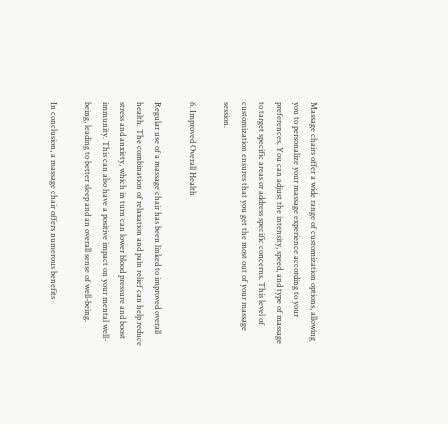Massage chairs offer a wide range of customization options, allowing you to personalize your massage experience according to your preferences. You can adjust the intensity, speed, and type of massage to target specific areas or address specific concerns. This level of customization ensures that you get the most out of your massage session.

6. Improved Overall Health

Regular use of a massage chair has been linked to improved overall health. The combination of relaxation and pain relief can help reduce stress and anxiety, which in turn can lower blood pressure and boost immunity. This can also have a positive impact on your mental well-being, leading to better sleep and an overall sense of well-being.

In conclusion, a massage chair offers numerous benefits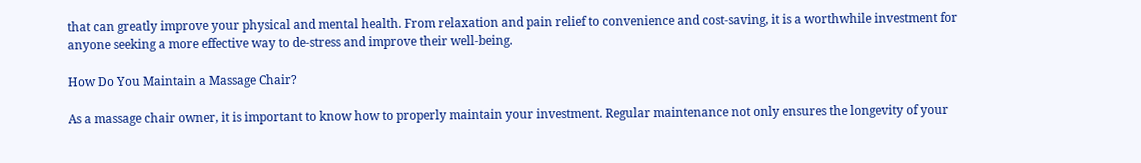that can greatly improve your physical and mental health. From relaxation and pain relief to convenience and cost-saving, it is a worthwhile investment for anyone seeking a more effective way to de-stress and improve their well-being.

How Do You Maintain a Massage Chair?

As a massage chair owner, it is important to know how to properly maintain your investment. Regular maintenance not only ensures the longevity of your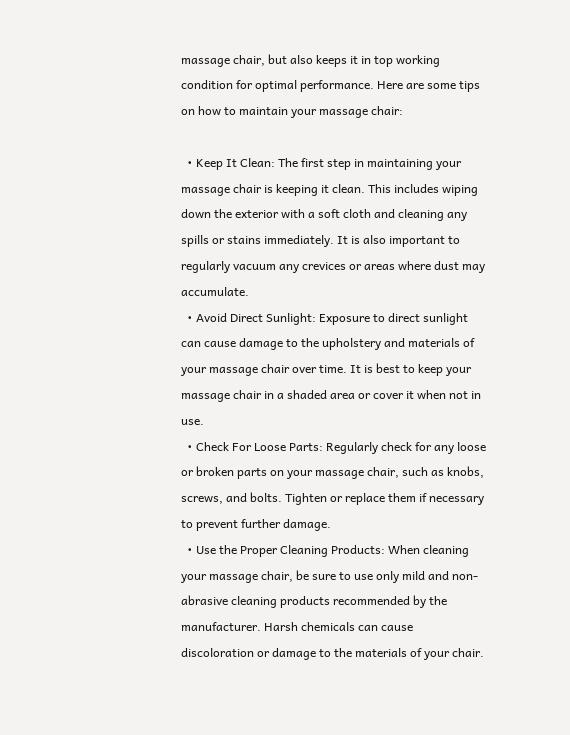massage chair, but also keeps it in top working condition for optimal performance. Here are some tips on how to maintain your massage chair:

  • Keep It Clean: The first step in maintaining your massage chair is keeping it clean. This includes wiping down the exterior with a soft cloth and cleaning any spills or stains immediately. It is also important to regularly vacuum any crevices or areas where dust may accumulate.
  • Avoid Direct Sunlight: Exposure to direct sunlight can cause damage to the upholstery and materials of your massage chair over time. It is best to keep your massage chair in a shaded area or cover it when not in use.
  • Check For Loose Parts: Regularly check for any loose or broken parts on your massage chair, such as knobs, screws, and bolts. Tighten or replace them if necessary to prevent further damage.
  • Use the Proper Cleaning Products: When cleaning your massage chair, be sure to use only mild and non-abrasive cleaning products recommended by the manufacturer. Harsh chemicals can cause discoloration or damage to the materials of your chair.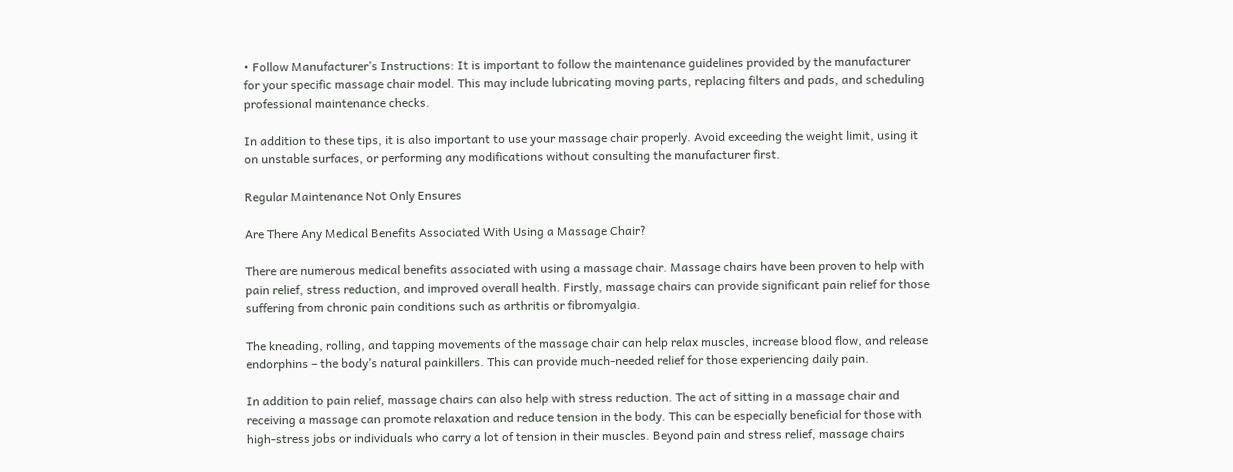• Follow Manufacturer’s Instructions: It is important to follow the maintenance guidelines provided by the manufacturer for your specific massage chair model. This may include lubricating moving parts, replacing filters and pads, and scheduling professional maintenance checks.

In addition to these tips, it is also important to use your massage chair properly. Avoid exceeding the weight limit, using it on unstable surfaces, or performing any modifications without consulting the manufacturer first.

Regular Maintenance Not Only Ensures

Are There Any Medical Benefits Associated With Using a Massage Chair?

There are numerous medical benefits associated with using a massage chair. Massage chairs have been proven to help with pain relief, stress reduction, and improved overall health. Firstly, massage chairs can provide significant pain relief for those suffering from chronic pain conditions such as arthritis or fibromyalgia.

The kneading, rolling, and tapping movements of the massage chair can help relax muscles, increase blood flow, and release endorphins – the body’s natural painkillers. This can provide much-needed relief for those experiencing daily pain.

In addition to pain relief, massage chairs can also help with stress reduction. The act of sitting in a massage chair and receiving a massage can promote relaxation and reduce tension in the body. This can be especially beneficial for those with high-stress jobs or individuals who carry a lot of tension in their muscles. Beyond pain and stress relief, massage chairs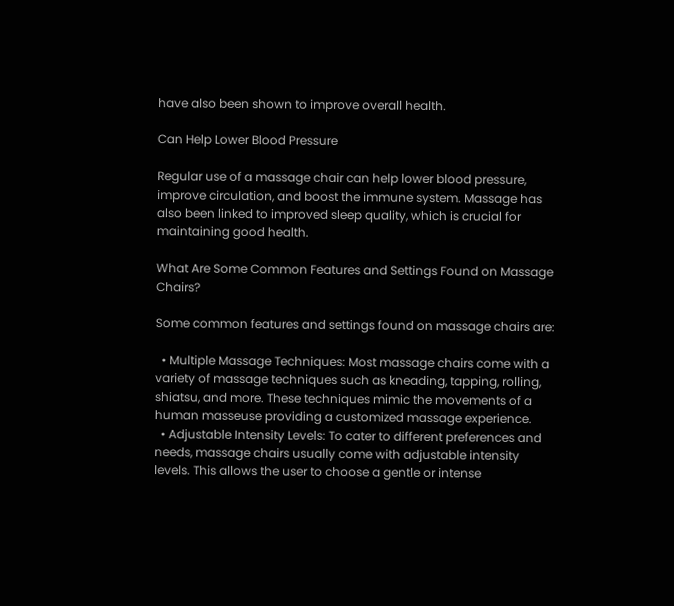have also been shown to improve overall health.

Can Help Lower Blood Pressure

Regular use of a massage chair can help lower blood pressure, improve circulation, and boost the immune system. Massage has also been linked to improved sleep quality, which is crucial for maintaining good health.

What Are Some Common Features and Settings Found on Massage Chairs?

Some common features and settings found on massage chairs are:

  • Multiple Massage Techniques: Most massage chairs come with a variety of massage techniques such as kneading, tapping, rolling, shiatsu, and more. These techniques mimic the movements of a human masseuse providing a customized massage experience.
  • Adjustable Intensity Levels: To cater to different preferences and needs, massage chairs usually come with adjustable intensity levels. This allows the user to choose a gentle or intense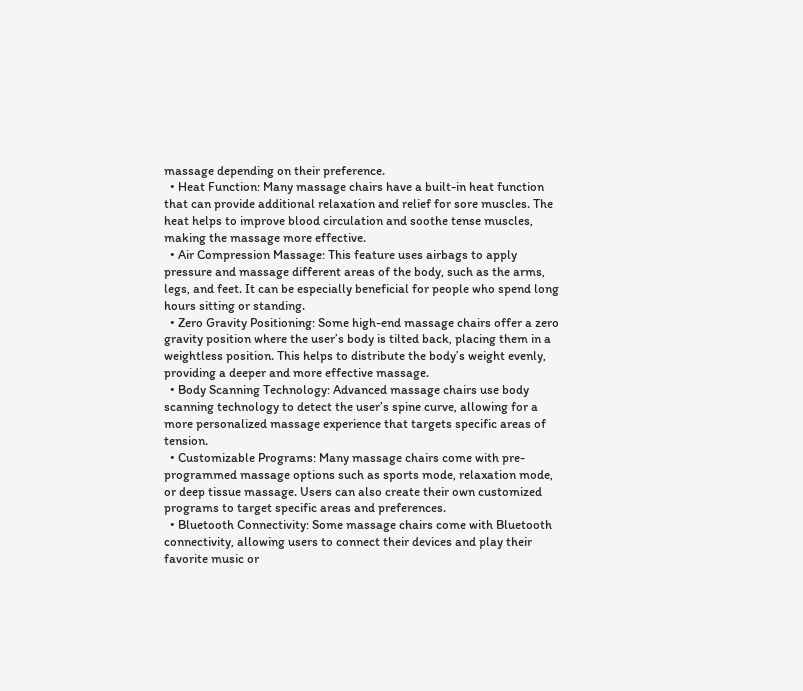massage depending on their preference.
  • Heat Function: Many massage chairs have a built-in heat function that can provide additional relaxation and relief for sore muscles. The heat helps to improve blood circulation and soothe tense muscles, making the massage more effective.
  • Air Compression Massage: This feature uses airbags to apply pressure and massage different areas of the body, such as the arms, legs, and feet. It can be especially beneficial for people who spend long hours sitting or standing.
  • Zero Gravity Positioning: Some high-end massage chairs offer a zero gravity position where the user’s body is tilted back, placing them in a weightless position. This helps to distribute the body’s weight evenly, providing a deeper and more effective massage.
  • Body Scanning Technology: Advanced massage chairs use body scanning technology to detect the user’s spine curve, allowing for a more personalized massage experience that targets specific areas of tension.
  • Customizable Programs: Many massage chairs come with pre-programmed massage options such as sports mode, relaxation mode, or deep tissue massage. Users can also create their own customized programs to target specific areas and preferences.
  • Bluetooth Connectivity: Some massage chairs come with Bluetooth connectivity, allowing users to connect their devices and play their favorite music or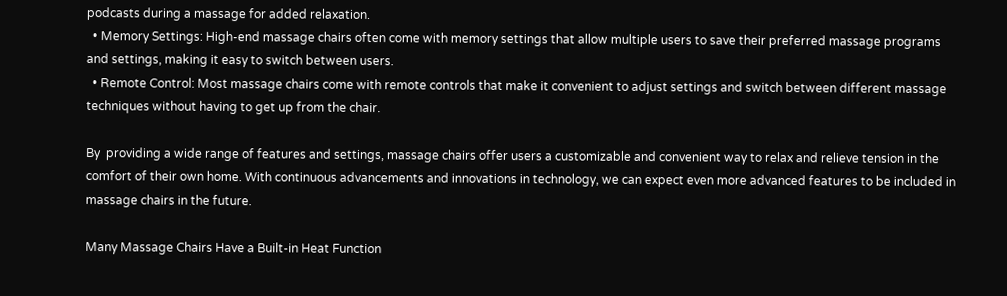podcasts during a massage for added relaxation.
  • Memory Settings: High-end massage chairs often come with memory settings that allow multiple users to save their preferred massage programs and settings, making it easy to switch between users.
  • Remote Control: Most massage chairs come with remote controls that make it convenient to adjust settings and switch between different massage techniques without having to get up from the chair.

By  providing a wide range of features and settings, massage chairs offer users a customizable and convenient way to relax and relieve tension in the comfort of their own home. With continuous advancements and innovations in technology, we can expect even more advanced features to be included in massage chairs in the future.

Many Massage Chairs Have a Built-in Heat Function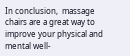In conclusion,  massage chairs are a great way to improve your physical and mental well-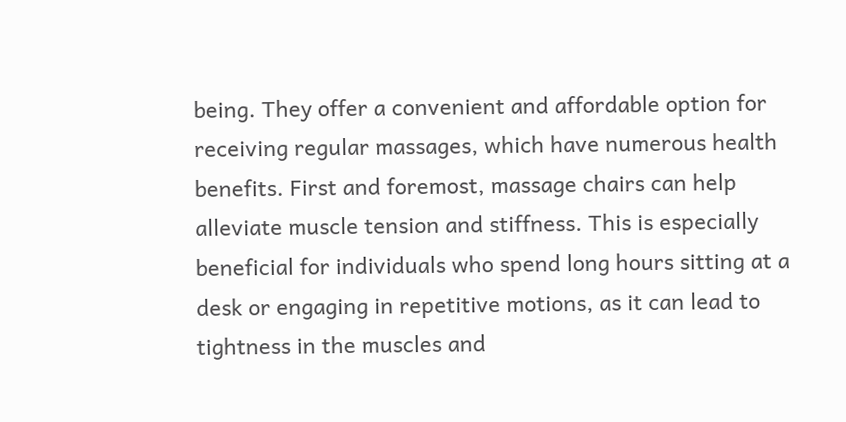being. They offer a convenient and affordable option for receiving regular massages, which have numerous health benefits. First and foremost, massage chairs can help alleviate muscle tension and stiffness. This is especially beneficial for individuals who spend long hours sitting at a desk or engaging in repetitive motions, as it can lead to tightness in the muscles and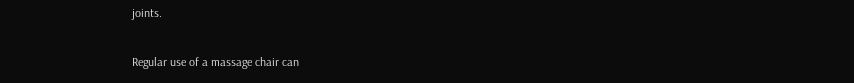joints.

Regular use of a massage chair can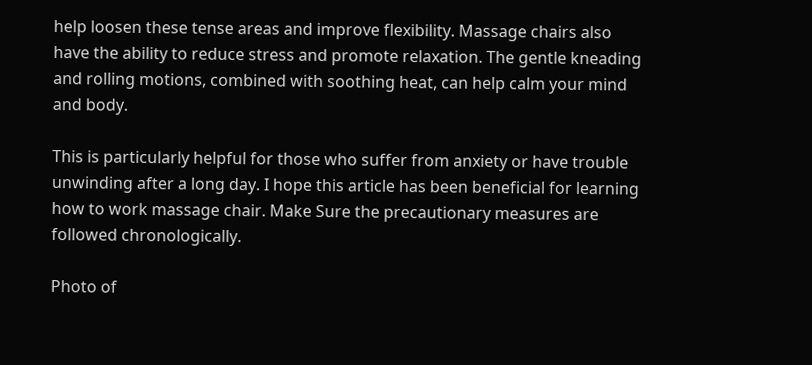help loosen these tense areas and improve flexibility. Massage chairs also have the ability to reduce stress and promote relaxation. The gentle kneading and rolling motions, combined with soothing heat, can help calm your mind and body.

This is particularly helpful for those who suffer from anxiety or have trouble unwinding after a long day. I hope this article has been beneficial for learning how to work massage chair. Make Sure the precautionary measures are followed chronologically.

Photo of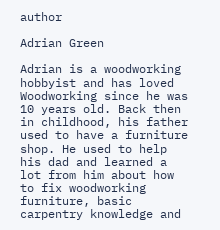author

Adrian Green

Adrian is a woodworking hobbyist and has loved Woodworking since he was 10 years old. Back then in childhood, his father used to have a furniture shop. He used to help his dad and learned a lot from him about how to fix woodworking furniture, basic carpentry knowledge and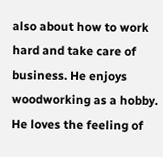also about how to work hard and take care of business. He enjoys woodworking as a hobby. He loves the feeling of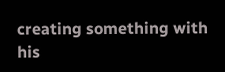creating something with his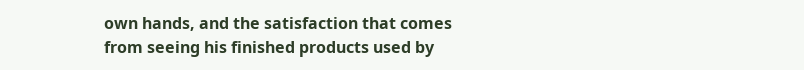own hands, and the satisfaction that comes from seeing his finished products used by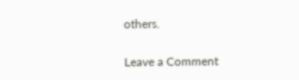others.

Leave a Comment